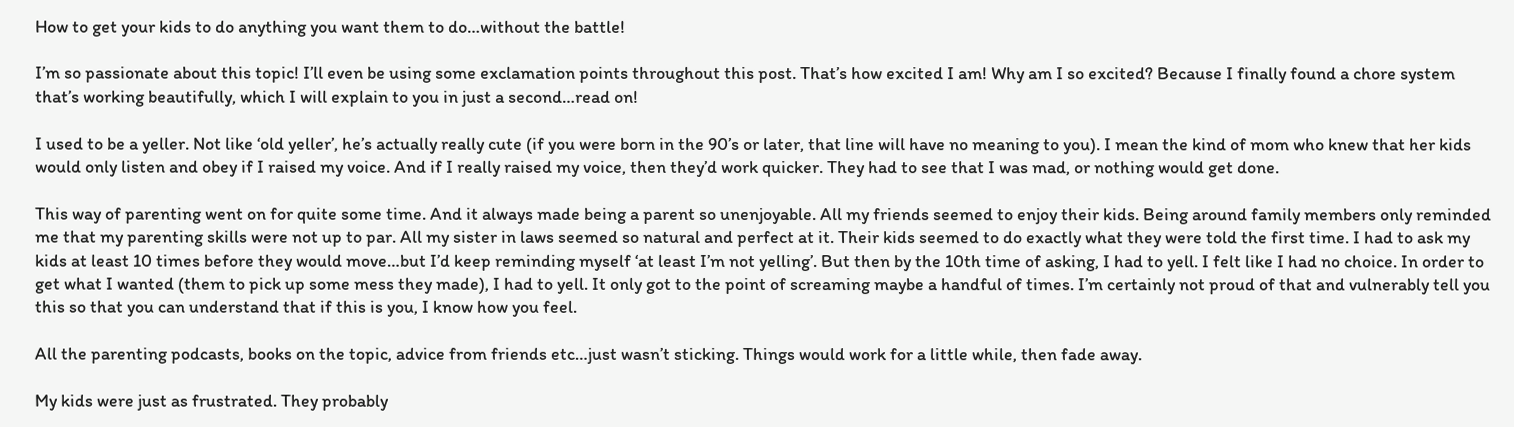How to get your kids to do anything you want them to do…without the battle!

I’m so passionate about this topic! I’ll even be using some exclamation points throughout this post. That’s how excited I am! Why am I so excited? Because I finally found a chore system that’s working beautifully, which I will explain to you in just a second…read on!

I used to be a yeller. Not like ‘old yeller’, he’s actually really cute (if you were born in the 90’s or later, that line will have no meaning to you). I mean the kind of mom who knew that her kids would only listen and obey if I raised my voice. And if I really raised my voice, then they’d work quicker. They had to see that I was mad, or nothing would get done.

This way of parenting went on for quite some time. And it always made being a parent so unenjoyable. All my friends seemed to enjoy their kids. Being around family members only reminded me that my parenting skills were not up to par. All my sister in laws seemed so natural and perfect at it. Their kids seemed to do exactly what they were told the first time. I had to ask my kids at least 10 times before they would move…but I’d keep reminding myself ‘at least I’m not yelling’. But then by the 10th time of asking, I had to yell. I felt like I had no choice. In order to get what I wanted (them to pick up some mess they made), I had to yell. It only got to the point of screaming maybe a handful of times. I’m certainly not proud of that and vulnerably tell you this so that you can understand that if this is you, I know how you feel.

All the parenting podcasts, books on the topic, advice from friends etc…just wasn’t sticking. Things would work for a little while, then fade away.

My kids were just as frustrated. They probably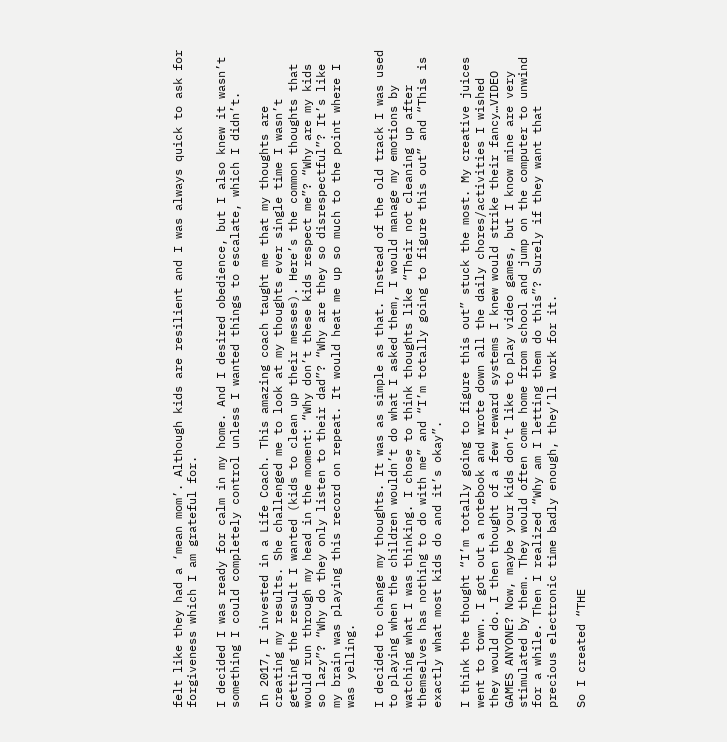felt like they had a ‘mean mom’. Although kids are resilient and I was always quick to ask for forgiveness which I am grateful for.

I decided I was ready for calm in my home. And I desired obedience, but I also knew it wasn’t something I could completely control unless I wanted things to escalate, which I didn’t.

In 2017, I invested in a Life Coach. This amazing coach taught me that my thoughts are creating my results. She challenged me to look at my thoughts ever single time I wasn’t getting the result I wanted (kids to clean up their messes). Here’s the common thoughts that would run through my head in the moment: “Why don’t these kids respect me”? “Why are my kids so lazy”? “Why do they only listen to their dad”? “Why are they so disrespectful”? It’s like my brain was playing this record on repeat. It would heat me up so much to the point where I was yelling.

I decided to change my thoughts. It was as simple as that. Instead of the old track I was used to playing when the children wouldn’t do what I asked them, I would manage my emotions by watching what I was thinking. I chose to think thoughts like “Their not cleaning up after themselves has nothing to do with me” and “I’m totally going to figure this out” and “This is exactly what most kids do and it’s okay”.

I think the thought “I’m totally going to figure this out” stuck the most. My creative juices went to town. I got out a notebook and wrote down all the daily chores/activities I wished they would do. I then thought of a few reward systems I knew would strike their fancy…VIDEO GAMES ANYONE? Now, maybe your kids don’t like to play video games, but I know mine are very stimulated by them. They would often come home from school and jump on the computer to unwind for a while. Then I realized “Why am I letting them do this”? Surely if they want that precious electronic time badly enough, they’ll work for it.

So I created “THE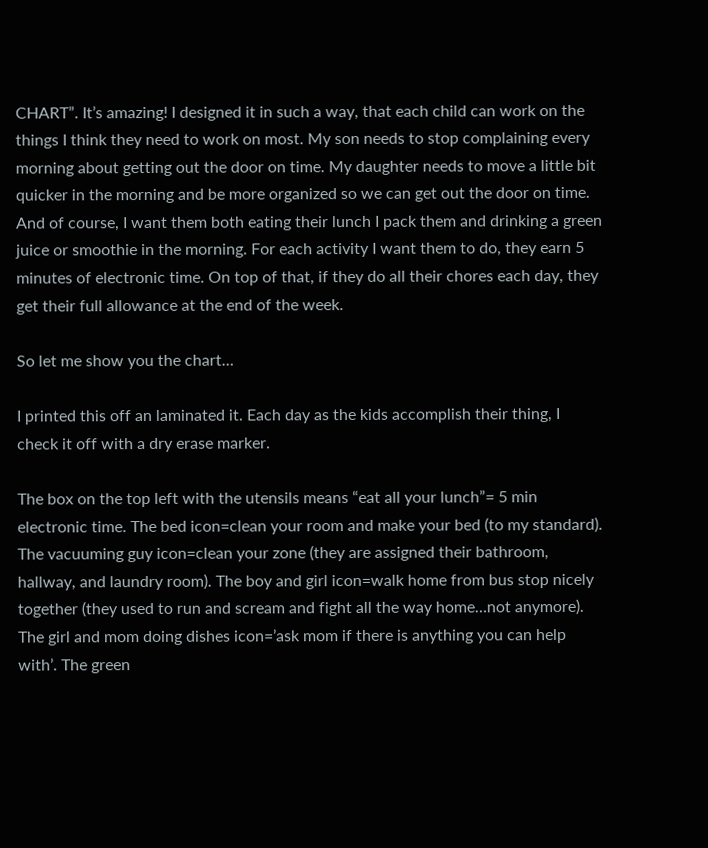CHART”. It’s amazing! I designed it in such a way, that each child can work on the things I think they need to work on most. My son needs to stop complaining every morning about getting out the door on time. My daughter needs to move a little bit quicker in the morning and be more organized so we can get out the door on time. And of course, I want them both eating their lunch I pack them and drinking a green juice or smoothie in the morning. For each activity I want them to do, they earn 5 minutes of electronic time. On top of that, if they do all their chores each day, they get their full allowance at the end of the week.

So let me show you the chart…

I printed this off an laminated it. Each day as the kids accomplish their thing, I check it off with a dry erase marker.

The box on the top left with the utensils means “eat all your lunch”= 5 min electronic time. The bed icon=clean your room and make your bed (to my standard). The vacuuming guy icon=clean your zone (they are assigned their bathroom, hallway, and laundry room). The boy and girl icon=walk home from bus stop nicely together (they used to run and scream and fight all the way home…not anymore). The girl and mom doing dishes icon=’ask mom if there is anything you can help with’. The green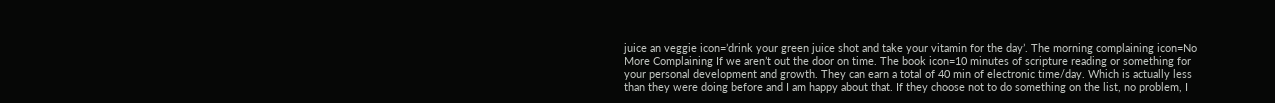juice an veggie icon=’drink your green juice shot and take your vitamin for the day’. The morning complaining icon=No More Complaining If we aren’t out the door on time. The book icon=10 minutes of scripture reading or something for your personal development and growth. They can earn a total of 40 min of electronic time/day. Which is actually less than they were doing before and I am happy about that. If they choose not to do something on the list, no problem, I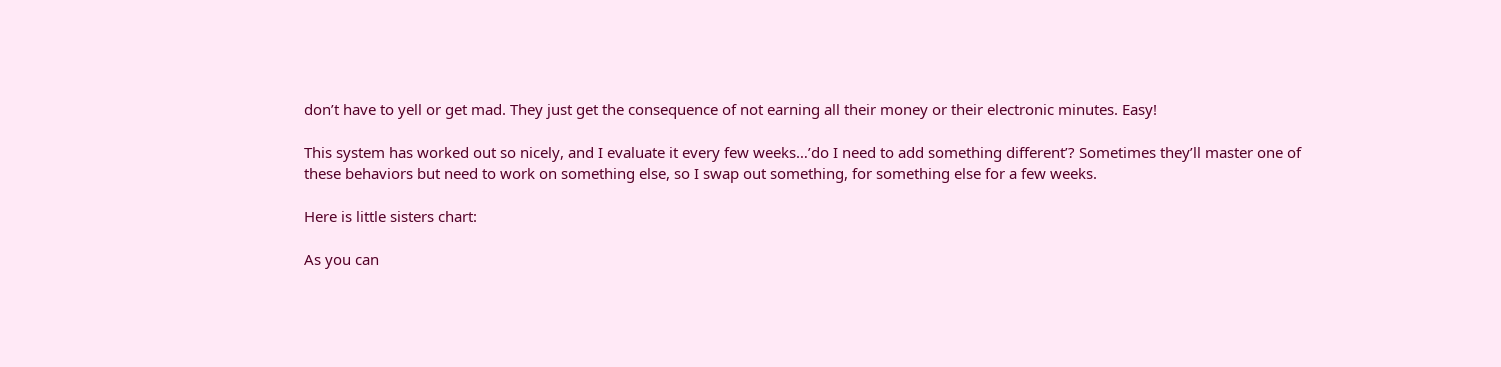don’t have to yell or get mad. They just get the consequence of not earning all their money or their electronic minutes. Easy!

This system has worked out so nicely, and I evaluate it every few weeks…’do I need to add something different’? Sometimes they’ll master one of these behaviors but need to work on something else, so I swap out something, for something else for a few weeks.

Here is little sisters chart:

As you can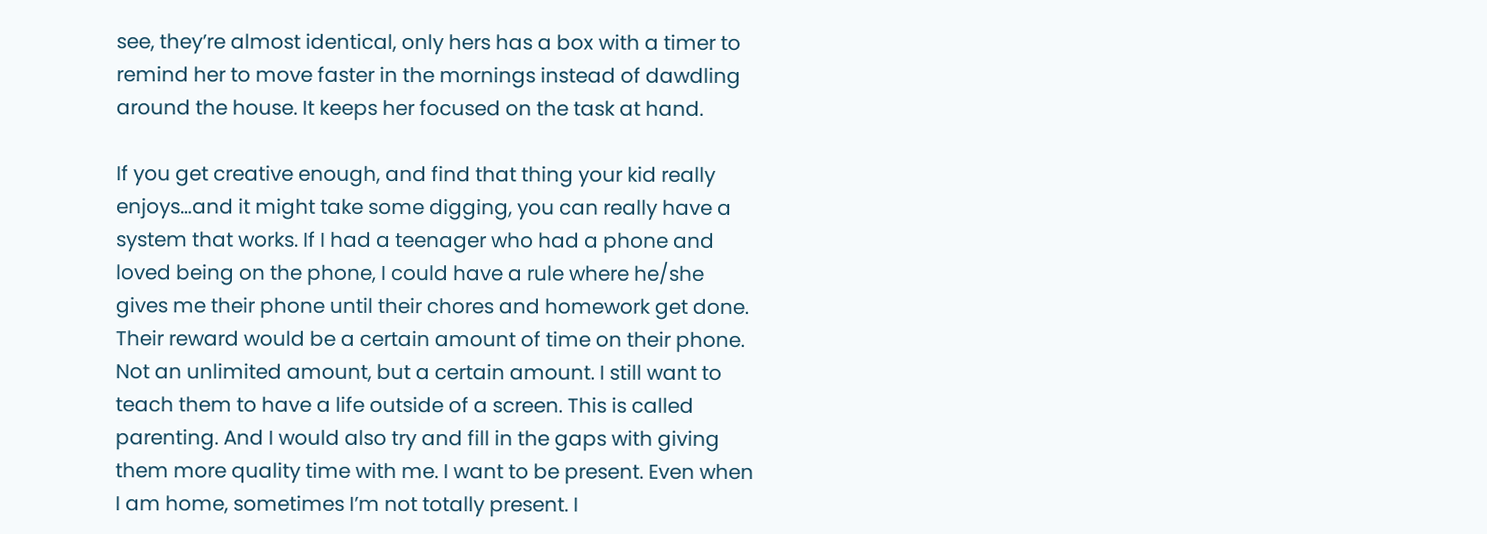see, they’re almost identical, only hers has a box with a timer to remind her to move faster in the mornings instead of dawdling around the house. It keeps her focused on the task at hand.

If you get creative enough, and find that thing your kid really enjoys…and it might take some digging, you can really have a system that works. If I had a teenager who had a phone and loved being on the phone, I could have a rule where he/she gives me their phone until their chores and homework get done. Their reward would be a certain amount of time on their phone. Not an unlimited amount, but a certain amount. I still want to teach them to have a life outside of a screen. This is called parenting. And I would also try and fill in the gaps with giving them more quality time with me. I want to be present. Even when I am home, sometimes I’m not totally present. I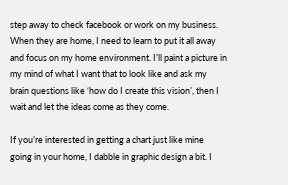step away to check facebook or work on my business. When they are home, I need to learn to put it all away and focus on my home environment. I’ll paint a picture in my mind of what I want that to look like and ask my brain questions like ‘how do I create this vision’, then I wait and let the ideas come as they come.

If you’re interested in getting a chart just like mine going in your home, I dabble in graphic design a bit. I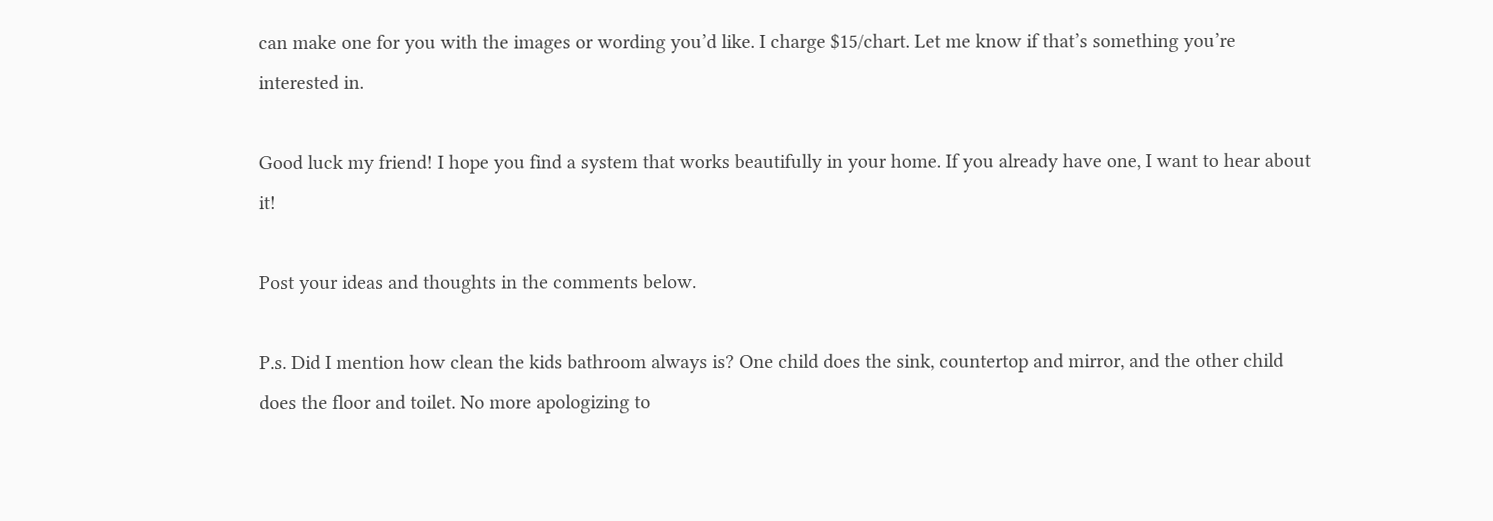can make one for you with the images or wording you’d like. I charge $15/chart. Let me know if that’s something you’re interested in.

Good luck my friend! I hope you find a system that works beautifully in your home. If you already have one, I want to hear about it!

Post your ideas and thoughts in the comments below.

P.s. Did I mention how clean the kids bathroom always is? One child does the sink, countertop and mirror, and the other child does the floor and toilet. No more apologizing to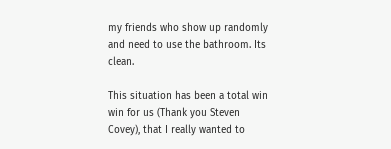my friends who show up randomly and need to use the bathroom. Its clean.

This situation has been a total win win for us (Thank you Steven Covey), that I really wanted to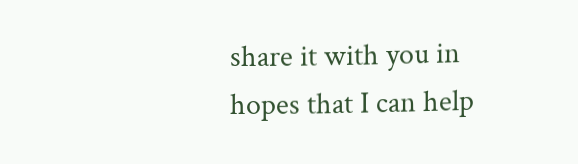share it with you in hopes that I can help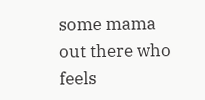some mama out there who feels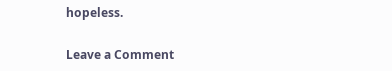hopeless.

Leave a Comment